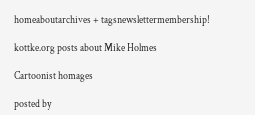homeaboutarchives + tagsnewslettermembership!

kottke.org posts about Mike Holmes

Cartoonist homages

posted by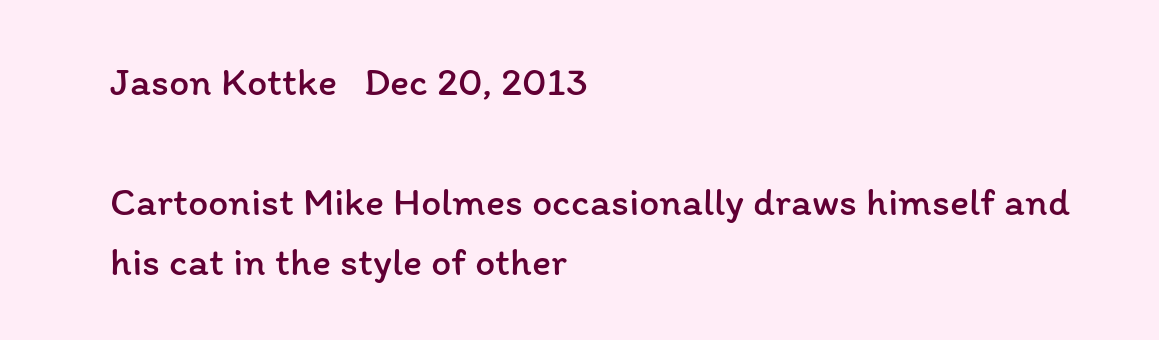Jason Kottke   Dec 20, 2013

Cartoonist Mike Holmes occasionally draws himself and his cat in the style of other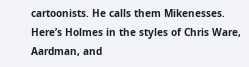cartoonists. He calls them Mikenesses. Here’s Holmes in the styles of Chris Ware, Aardman, and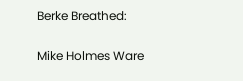Berke Breathed:

Mike Holmes Ware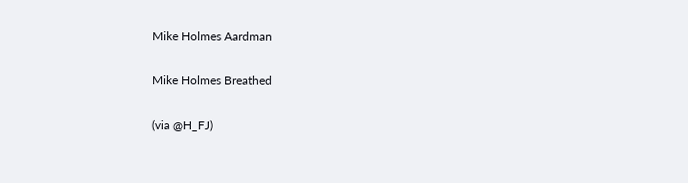Mike Holmes Aardman

Mike Holmes Breathed

(via @H_FJ)